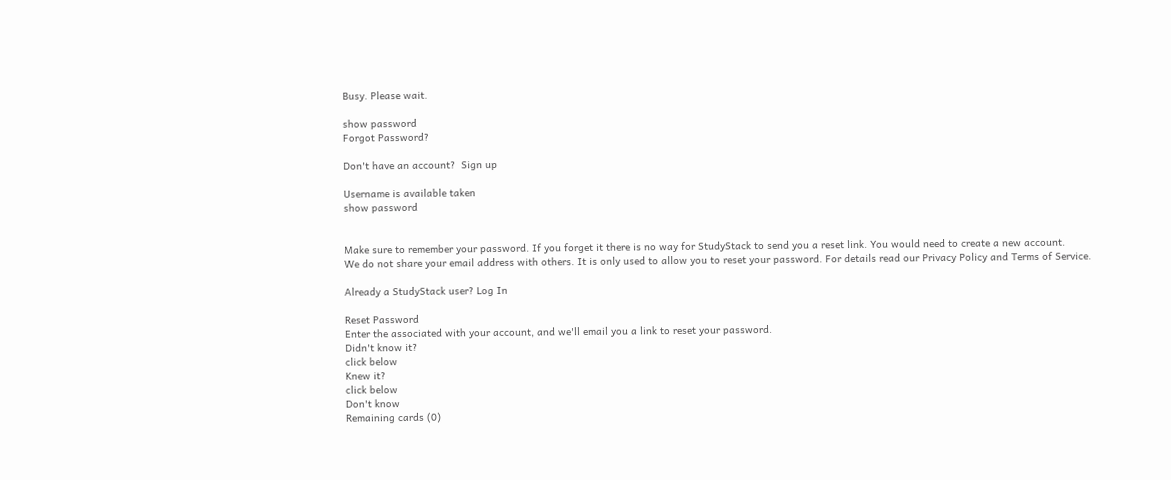Busy. Please wait.

show password
Forgot Password?

Don't have an account?  Sign up

Username is available taken
show password


Make sure to remember your password. If you forget it there is no way for StudyStack to send you a reset link. You would need to create a new account.
We do not share your email address with others. It is only used to allow you to reset your password. For details read our Privacy Policy and Terms of Service.

Already a StudyStack user? Log In

Reset Password
Enter the associated with your account, and we'll email you a link to reset your password.
Didn't know it?
click below
Knew it?
click below
Don't know
Remaining cards (0)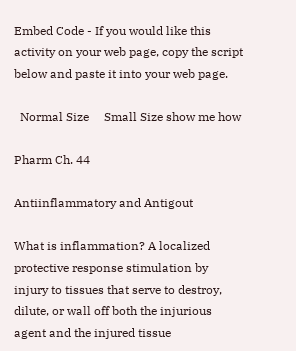Embed Code - If you would like this activity on your web page, copy the script below and paste it into your web page.

  Normal Size     Small Size show me how

Pharm Ch. 44

Antiinflammatory and Antigout

What is inflammation? A localized protective response stimulation by injury to tissues that serve to destroy, dilute, or wall off both the injurious agent and the injured tissue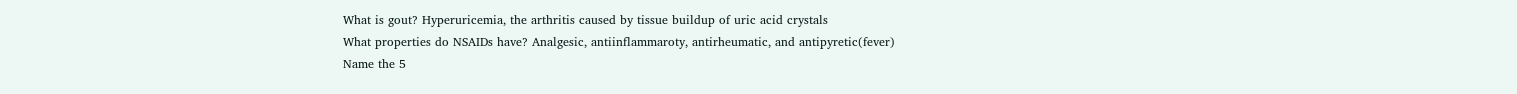What is gout? Hyperuricemia, the arthritis caused by tissue buildup of uric acid crystals
What properties do NSAIDs have? Analgesic, antiinflammaroty, antirheumatic, and antipyretic(fever)
Name the 5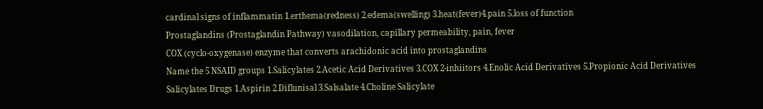cardinal signs of inflammatin 1.erthema(redness) 2.edema(swelling) 3.heat(fever)4.pain 5.loss of function
Prostaglandins (Prostaglandin Pathway) vasodilation, capillary permeability, pain, fever
COX (cyclo-oxygenase) enzyme that converts arachidonic acid into prostaglandins
Name the 5 NSAID groups 1.Salicylates 2.Acetic Acid Derivatives 3.COX 2-inhiitors 4.Enolic Acid Derivatives 5.Propionic Acid Derivatives
Salicylates Drugs 1.Aspirin 2.Diflunisal 3.Salsalate 4.Choline Salicylate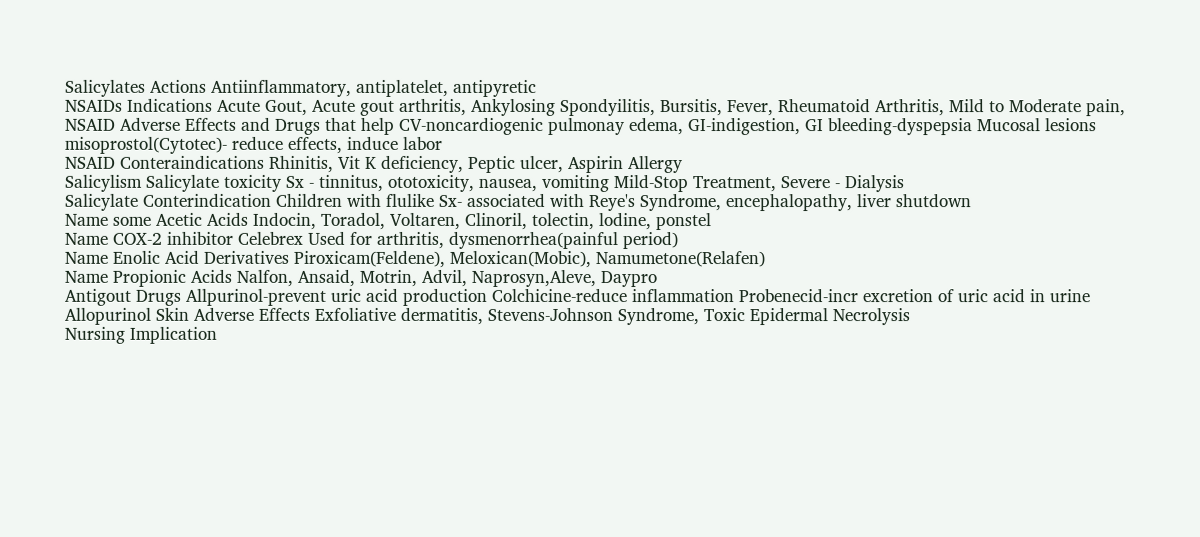Salicylates Actions Antiinflammatory, antiplatelet, antipyretic
NSAIDs Indications Acute Gout, Acute gout arthritis, Ankylosing Spondyilitis, Bursitis, Fever, Rheumatoid Arthritis, Mild to Moderate pain,
NSAID Adverse Effects and Drugs that help CV-noncardiogenic pulmonay edema, GI-indigestion, GI bleeding-dyspepsia Mucosal lesions misoprostol(Cytotec)- reduce effects, induce labor
NSAID Conteraindications Rhinitis, Vit K deficiency, Peptic ulcer, Aspirin Allergy
Salicylism Salicylate toxicity Sx - tinnitus, ototoxicity, nausea, vomiting Mild-Stop Treatment, Severe - Dialysis
Salicylate Conterindication Children with flulike Sx- associated with Reye's Syndrome, encephalopathy, liver shutdown
Name some Acetic Acids Indocin, Toradol, Voltaren, Clinoril, tolectin, lodine, ponstel
Name COX-2 inhibitor Celebrex Used for arthritis, dysmenorrhea(painful period)
Name Enolic Acid Derivatives Piroxicam(Feldene), Meloxican(Mobic), Namumetone(Relafen)
Name Propionic Acids Nalfon, Ansaid, Motrin, Advil, Naprosyn,Aleve, Daypro
Antigout Drugs Allpurinol-prevent uric acid production Colchicine-reduce inflammation Probenecid-incr excretion of uric acid in urine
Allopurinol Skin Adverse Effects Exfoliative dermatitis, Stevens-Johnson Syndrome, Toxic Epidermal Necrolysis
Nursing Implication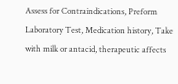Assess for Contraindications, Preform Laboratory Test, Medication history, Take with milk or antacid, therapeutic affects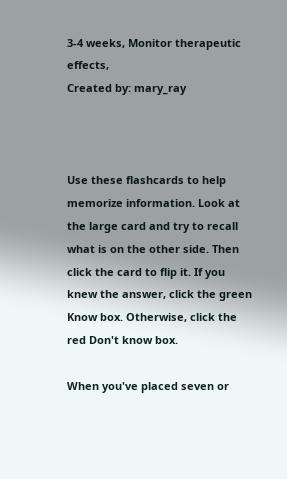3-4 weeks, Monitor therapeutic effects,
Created by: mary_ray



Use these flashcards to help memorize information. Look at the large card and try to recall what is on the other side. Then click the card to flip it. If you knew the answer, click the green Know box. Otherwise, click the red Don't know box.

When you've placed seven or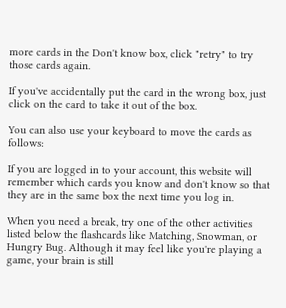more cards in the Don't know box, click "retry" to try those cards again.

If you've accidentally put the card in the wrong box, just click on the card to take it out of the box.

You can also use your keyboard to move the cards as follows:

If you are logged in to your account, this website will remember which cards you know and don't know so that they are in the same box the next time you log in.

When you need a break, try one of the other activities listed below the flashcards like Matching, Snowman, or Hungry Bug. Although it may feel like you're playing a game, your brain is still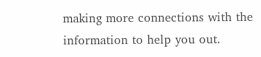making more connections with the information to help you out.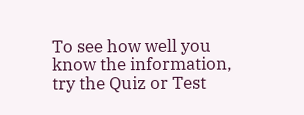To see how well you know the information, try the Quiz or Test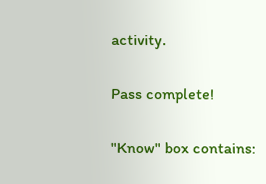activity.

Pass complete!

"Know" box contains: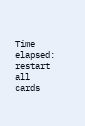Time elapsed:
restart all cards